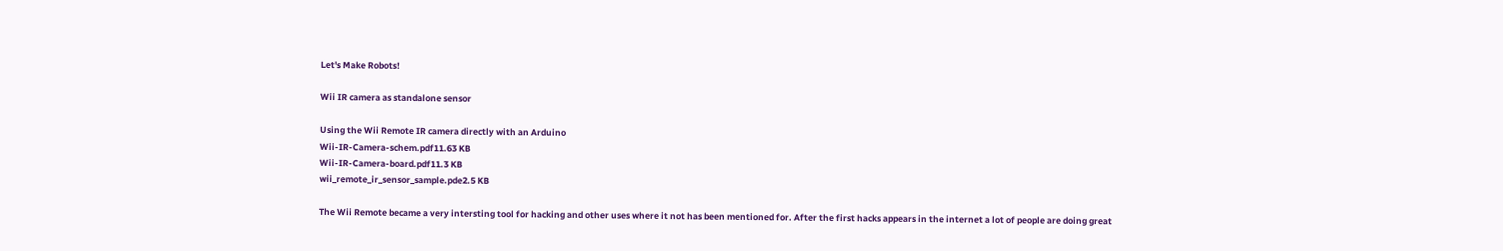Let's Make Robots!

Wii IR camera as standalone sensor

Using the Wii Remote IR camera directly with an Arduino
Wii-IR-Camera-schem.pdf11.63 KB
Wii-IR-Camera-board.pdf11.3 KB
wii_remote_ir_sensor_sample.pde2.5 KB

The Wii Remote became a very intersting tool for hacking and other uses where it not has been mentioned for. After the first hacks appears in the internet a lot of people are doing great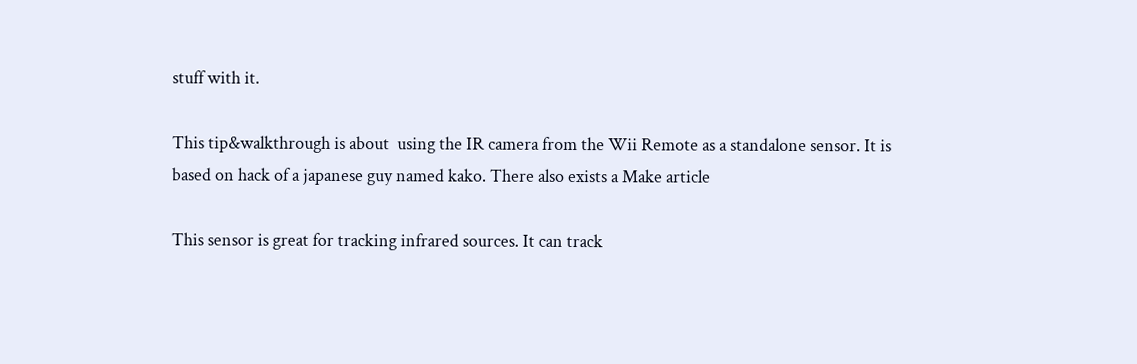stuff with it.

This tip&walkthrough is about  using the IR camera from the Wii Remote as a standalone sensor. It is based on hack of a japanese guy named kako. There also exists a Make article

This sensor is great for tracking infrared sources. It can track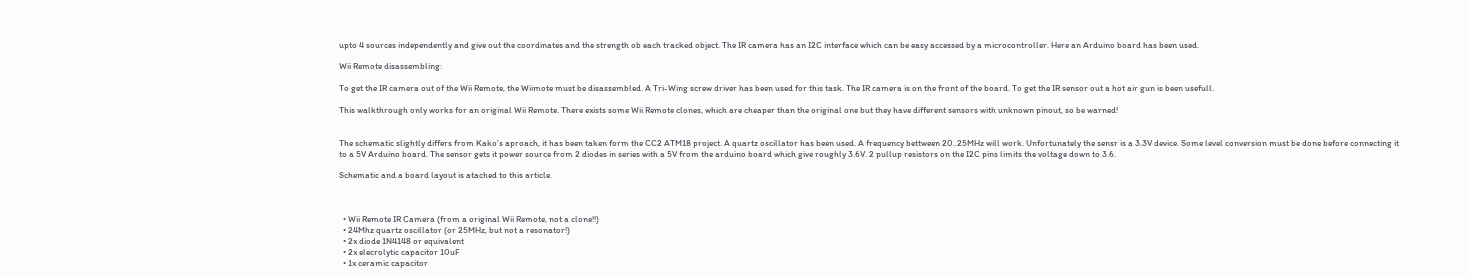upto 4 sources independently and give out the coordinates and the strength ob each tracked object. The IR camera has an I2C interface which can be easy accessed by a microcontroller. Here an Arduino board has been used.

Wii Remote disassembling:

To get the IR camera out of the Wii Remote, the Wiimote must be disassembled. A Tri-Wing screw driver has been used for this task. The IR camera is on the front of the board. To get the IR sensor out a hot air gun is been usefull.

This walkthrough only works for an original Wii Remote. There exists some Wii Remote clones, which are cheaper than the original one but they have different sensors with unknown pinout, so be warned!


The schematic slightly differs from Kako's aproach, it has been taken form the CC2 ATM18 project. A quartz oscillator has been used. A frequency bettween 20..25MHz will work. Unfortunately the sensr is a 3.3V device. Some level conversion must be done before connecting it to a 5V Arduino board. The sensor gets it power source from 2 diodes in series with a 5V from the arduino board which give roughly 3.6V. 2 pullup resistors on the I2C pins limits the voltage down to 3.6.

Schematic and a board layout is atached to this article.



  • Wii Remote IR Camera (from a original Wii Remote, not a clone!!)
  • 24Mhz quartz oscillator (or 25MHz, but not a resonator!)
  • 2x diode 1N4148 or equivalent
  • 2x elecrolytic capacitor 10uF
  • 1x ceramic capacitor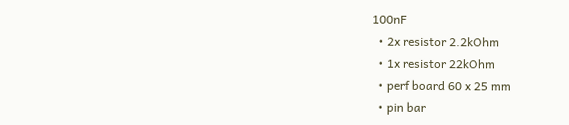100nF
  • 2x resistor 2.2kOhm
  • 1x resistor 22kOhm
  • perf board 60 x 25 mm
  • pin bar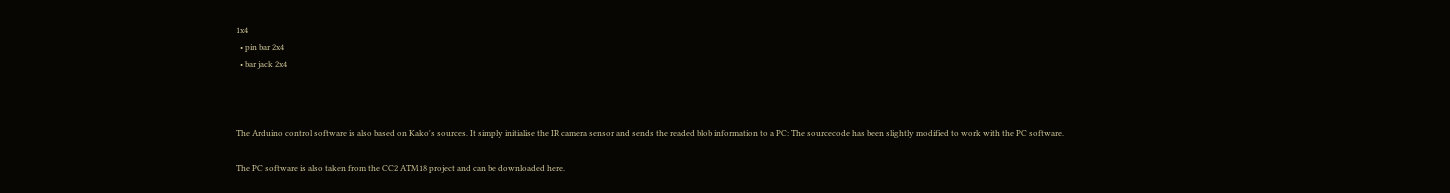1x4
  • pin bar 2x4
  • bar jack 2x4



The Arduino control software is also based on Kako's sources. It simply initialise the IR camera sensor and sends the readed blob information to a PC: The sourcecode has been slightly modified to work with the PC software.

The PC software is also taken from the CC2 ATM18 project and can be downloaded here.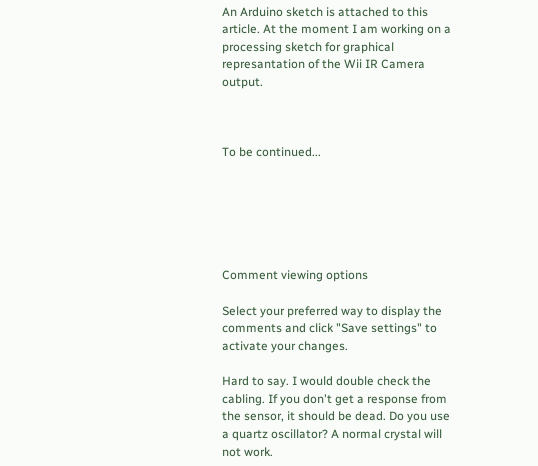An Arduino sketch is attached to this article. At the moment I am working on a processing sketch for graphical represantation of the Wii IR Camera output.



To be continued...






Comment viewing options

Select your preferred way to display the comments and click "Save settings" to activate your changes.

Hard to say. I would double check the cabling. If you don't get a response from the sensor, it should be dead. Do you use a quartz oscillator? A normal crystal will not work.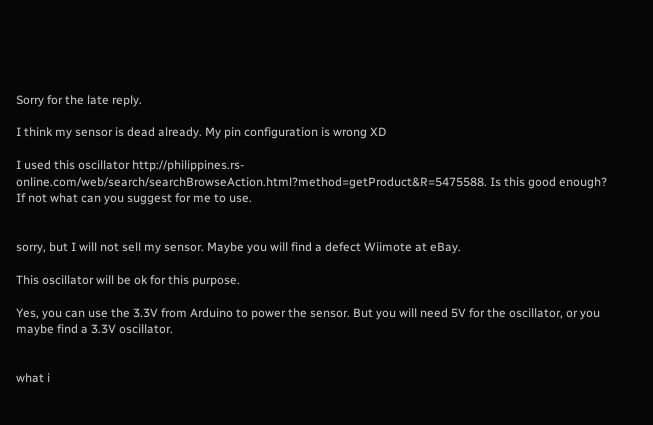Sorry for the late reply.

I think my sensor is dead already. My pin configuration is wrong XD

I used this oscillator http://philippines.rs-online.com/web/search/searchBrowseAction.html?method=getProduct&R=5475588. Is this good enough? If not what can you suggest for me to use.


sorry, but I will not sell my sensor. Maybe you will find a defect Wiimote at eBay.

This oscillator will be ok for this purpose.

Yes, you can use the 3.3V from Arduino to power the sensor. But you will need 5V for the oscillator, or you maybe find a 3.3V oscillator.


what i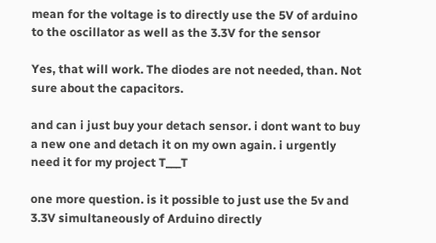mean for the voltage is to directly use the 5V of arduino to the oscillator as well as the 3.3V for the sensor

Yes, that will work. The diodes are not needed, than. Not sure about the capacitors.

and can i just buy your detach sensor. i dont want to buy a new one and detach it on my own again. i urgently need it for my project T___T

one more question. is it possible to just use the 5v and 3.3V simultaneously of Arduino directly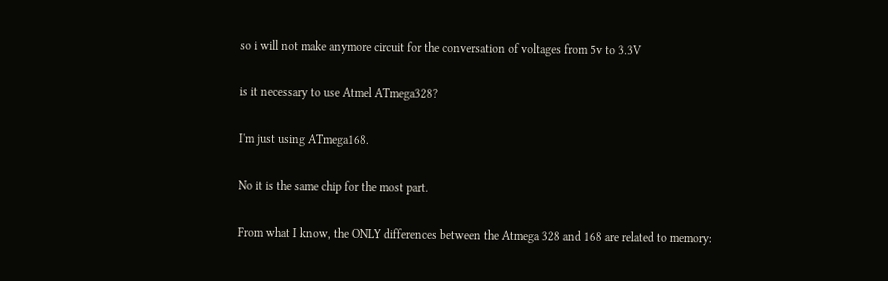so i will not make anymore circuit for the conversation of voltages from 5v to 3.3V

is it necessary to use Atmel ATmega328?

I'm just using ATmega168.

No it is the same chip for the most part.

From what I know, the ONLY differences between the Atmega 328 and 168 are related to memory: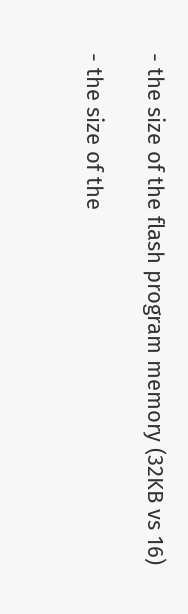- the size of the flash program memory (32KB vs 16)

- the size of the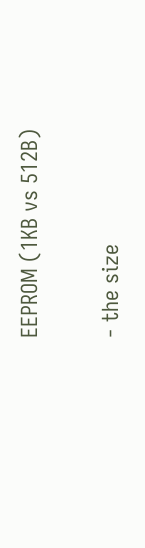EEPROM (1KB vs 512B)

- the size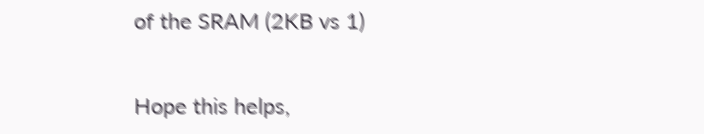of the SRAM (2KB vs 1)


Hope this helps,